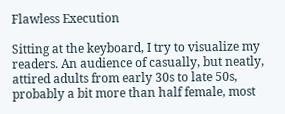Flawless Execution

Sitting at the keyboard, I try to visualize my readers. An audience of casually, but neatly, attired adults from early 30s to late 50s, probably a bit more than half female, most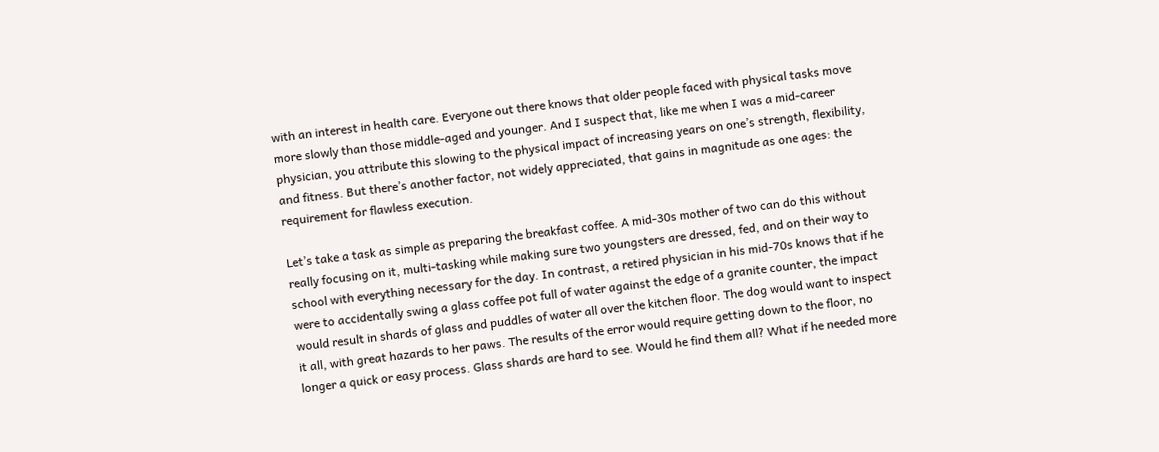with an interest in health care. Everyone out there knows that older people faced with physical tasks move more slowly than those middle-aged and younger. And I suspect that, like me when I was a mid-career physician, you attribute this slowing to the physical impact of increasing years on one’s strength, flexibility, and fitness. But there’s another factor, not widely appreciated, that gains in magnitude as one ages: the requirement for flawless execution.

Let’s take a task as simple as preparing the breakfast coffee. A mid-30s mother of two can do this without really focusing on it, multi-tasking while making sure two youngsters are dressed, fed, and on their way to school with everything necessary for the day. In contrast, a retired physician in his mid-70s knows that if he were to accidentally swing a glass coffee pot full of water against the edge of a granite counter, the impact would result in shards of glass and puddles of water all over the kitchen floor. The dog would want to inspect it all, with great hazards to her paws. The results of the error would require getting down to the floor, no longer a quick or easy process. Glass shards are hard to see. Would he find them all? What if he needed more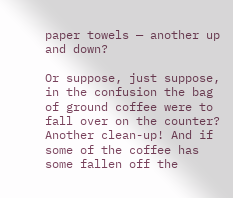paper towels — another up and down?

Or suppose, just suppose, in the confusion the bag of ground coffee were to fall over on the counter? Another clean-up! And if some of the coffee has some fallen off the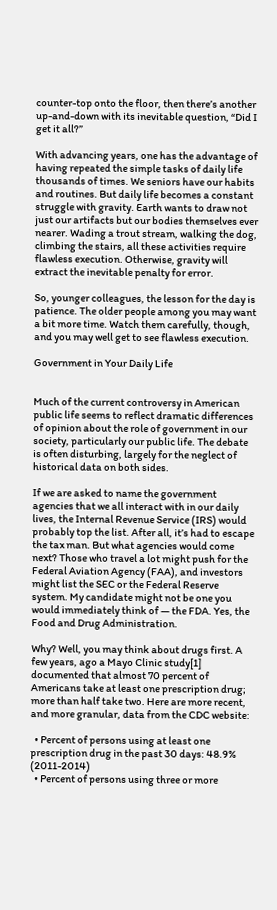counter-top onto the floor, then there’s another up-and-down with its inevitable question, “Did I get it all?”

With advancing years, one has the advantage of having repeated the simple tasks of daily life thousands of times. We seniors have our habits and routines. But daily life becomes a constant struggle with gravity. Earth wants to draw not just our artifacts but our bodies themselves ever nearer. Wading a trout stream, walking the dog, climbing the stairs, all these activities require flawless execution. Otherwise, gravity will extract the inevitable penalty for error.

So, younger colleagues, the lesson for the day is patience. The older people among you may want a bit more time. Watch them carefully, though, and you may well get to see flawless execution.

Government in Your Daily Life


Much of the current controversy in American public life seems to reflect dramatic differences of opinion about the role of government in our society, particularly our public life. The debate is often disturbing, largely for the neglect of historical data on both sides.

If we are asked to name the government agencies that we all interact with in our daily lives, the Internal Revenue Service (IRS) would probably top the list. After all, it’s had to escape the tax man. But what agencies would come next? Those who travel a lot might push for the Federal Aviation Agency (FAA), and investors might list the SEC or the Federal Reserve system. My candidate might not be one you would immediately think of — the FDA. Yes, the Food and Drug Administration.

Why? Well, you may think about drugs first. A few years, ago a Mayo Clinic study[1] documented that almost 70 percent of Americans take at least one prescription drug; more than half take two. Here are more recent, and more granular, data from the CDC website:

  • Percent of persons using at least one prescription drug in the past 30 days: 48.9% (2011-2014)
  • Percent of persons using three or more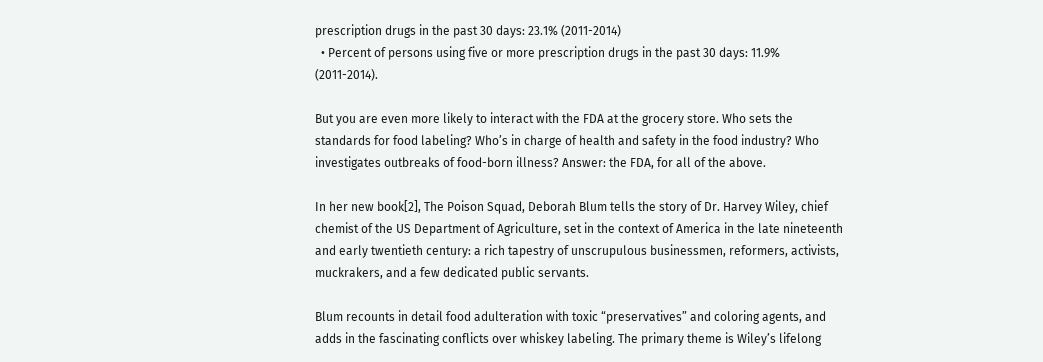prescription drugs in the past 30 days: 23.1% (2011-2014)
  • Percent of persons using five or more prescription drugs in the past 30 days: 11.9% (2011-2014).

But you are even more likely to interact with the FDA at the grocery store. Who sets the standards for food labeling? Who’s in charge of health and safety in the food industry? Who investigates outbreaks of food-born illness? Answer: the FDA, for all of the above.

In her new book[2], The Poison Squad, Deborah Blum tells the story of Dr. Harvey Wiley, chief chemist of the US Department of Agriculture, set in the context of America in the late nineteenth and early twentieth century: a rich tapestry of unscrupulous businessmen, reformers, activists, muckrakers, and a few dedicated public servants.

Blum recounts in detail food adulteration with toxic “preservatives” and coloring agents, and adds in the fascinating conflicts over whiskey labeling. The primary theme is Wiley’s lifelong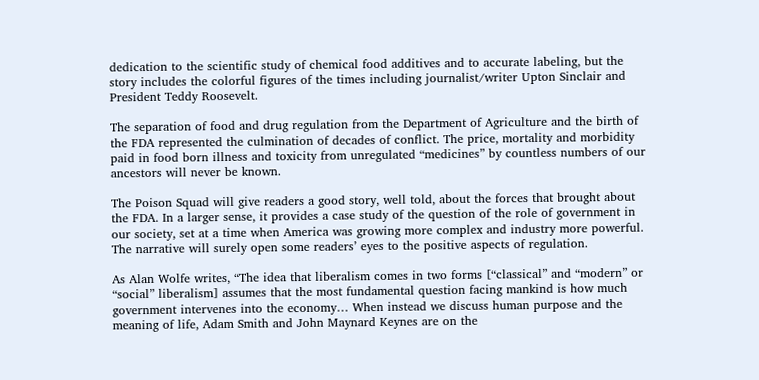dedication to the scientific study of chemical food additives and to accurate labeling, but the story includes the colorful figures of the times including journalist/writer Upton Sinclair and President Teddy Roosevelt.

The separation of food and drug regulation from the Department of Agriculture and the birth of the FDA represented the culmination of decades of conflict. The price, mortality and morbidity paid in food born illness and toxicity from unregulated “medicines” by countless numbers of our ancestors will never be known.

The Poison Squad will give readers a good story, well told, about the forces that brought about the FDA. In a larger sense, it provides a case study of the question of the role of government in our society, set at a time when America was growing more complex and industry more powerful. The narrative will surely open some readers’ eyes to the positive aspects of regulation.

As Alan Wolfe writes, “The idea that liberalism comes in two forms [“classical” and “modern” or “social” liberalism] assumes that the most fundamental question facing mankind is how much government intervenes into the economy… When instead we discuss human purpose and the meaning of life, Adam Smith and John Maynard Keynes are on the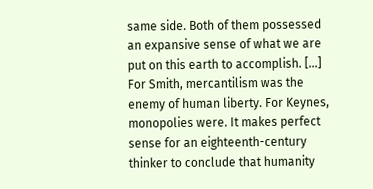same side. Both of them possessed an expansive sense of what we are put on this earth to accomplish. […] For Smith, mercantilism was the enemy of human liberty. For Keynes, monopolies were. It makes perfect sense for an eighteenth-century thinker to conclude that humanity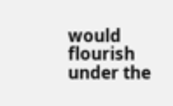would flourish under the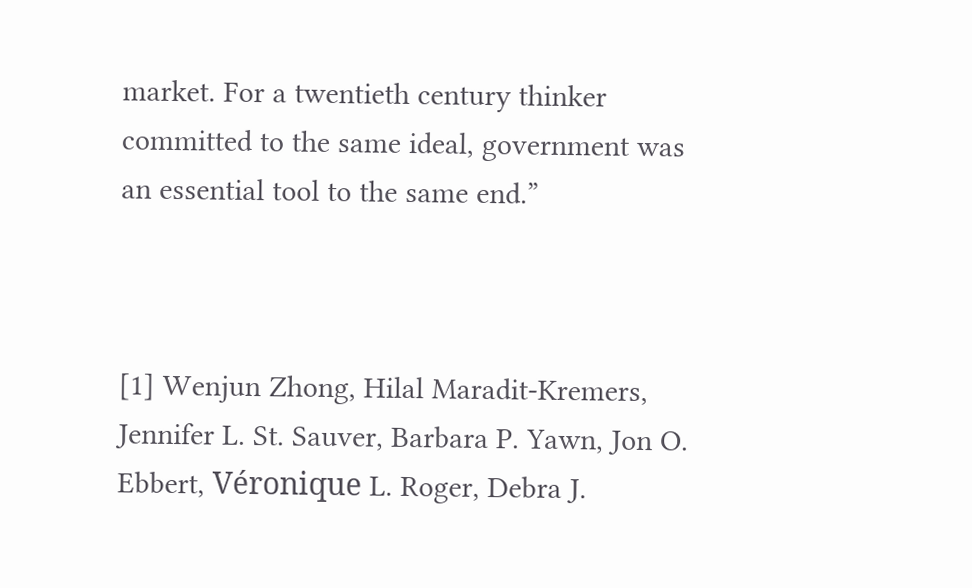market. For a twentieth century thinker committed to the same ideal, government was an essential tool to the same end.”



[1] Wenjun Zhong, Hilal Maradit-Kremers, Jennifer L. St. Sauver, Barbara P. Yawn, Jon O. Ebbert, Véronique L. Roger, Debra J.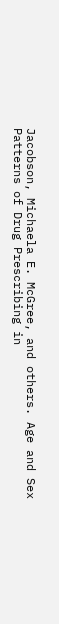Jacobson, Michaela E. McGree, and others. Age and Sex Patterns of Drug Prescribing in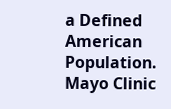a Defined American Population. Mayo Clinic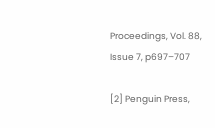Proceedings, Vol. 88, Issue 7, p697–707

[2] Penguin Press,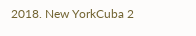2018. New YorkCuba 2